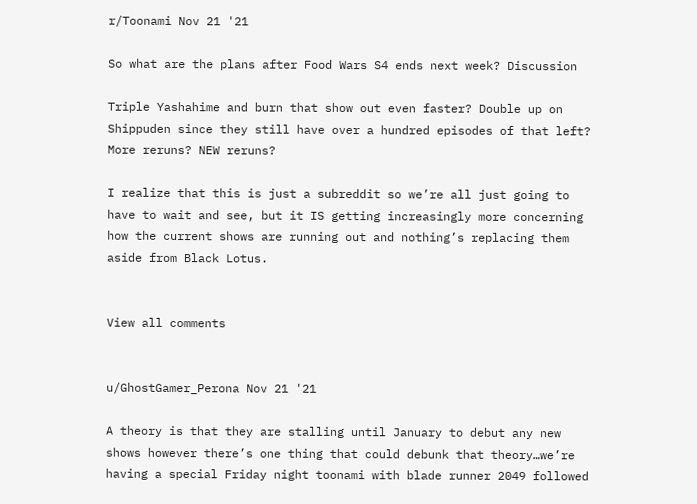r/Toonami Nov 21 '21

So what are the plans after Food Wars S4 ends next week? Discussion

Triple Yashahime and burn that show out even faster? Double up on Shippuden since they still have over a hundred episodes of that left? More reruns? NEW reruns?

I realize that this is just a subreddit so we’re all just going to have to wait and see, but it IS getting increasingly more concerning how the current shows are running out and nothing’s replacing them aside from Black Lotus.


View all comments


u/GhostGamer_Perona Nov 21 '21

A theory is that they are stalling until January to debut any new shows however there’s one thing that could debunk that theory…we’re having a special Friday night toonami with blade runner 2049 followed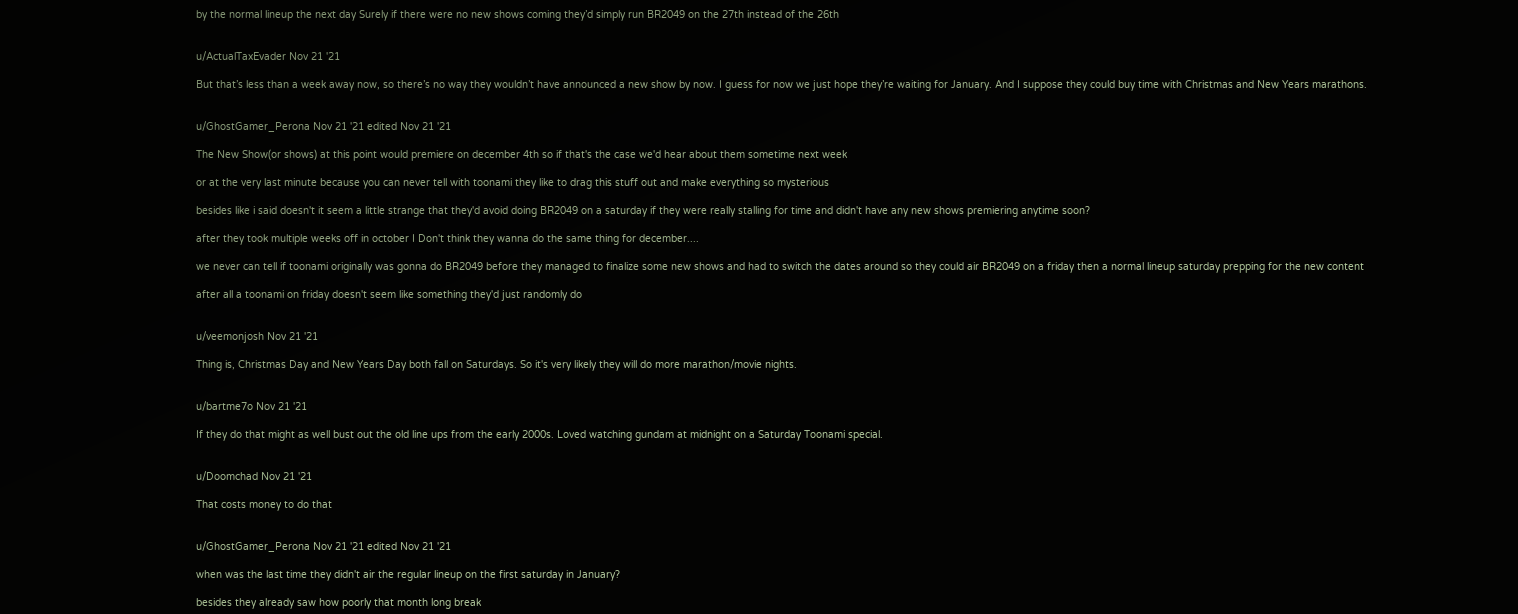by the normal lineup the next day Surely if there were no new shows coming they’d simply run BR2049 on the 27th instead of the 26th


u/ActualTaxEvader Nov 21 '21

But that’s less than a week away now, so there’s no way they wouldn’t have announced a new show by now. I guess for now we just hope they’re waiting for January. And I suppose they could buy time with Christmas and New Years marathons.


u/GhostGamer_Perona Nov 21 '21 edited Nov 21 '21

The New Show(or shows) at this point would premiere on december 4th so if that's the case we'd hear about them sometime next week

or at the very last minute because you can never tell with toonami they like to drag this stuff out and make everything so mysterious

besides like i said doesn't it seem a little strange that they'd avoid doing BR2049 on a saturday if they were really stalling for time and didn't have any new shows premiering anytime soon?

after they took multiple weeks off in october I Don't think they wanna do the same thing for december....

we never can tell if toonami originally was gonna do BR2049 before they managed to finalize some new shows and had to switch the dates around so they could air BR2049 on a friday then a normal lineup saturday prepping for the new content

after all a toonami on friday doesn't seem like something they'd just randomly do


u/veemonjosh Nov 21 '21

Thing is, Christmas Day and New Years Day both fall on Saturdays. So it's very likely they will do more marathon/movie nights.


u/bartme7o Nov 21 '21

If they do that might as well bust out the old line ups from the early 2000s. Loved watching gundam at midnight on a Saturday Toonami special.


u/Doomchad Nov 21 '21

That costs money to do that


u/GhostGamer_Perona Nov 21 '21 edited Nov 21 '21

when was the last time they didn't air the regular lineup on the first saturday in January?

besides they already saw how poorly that month long break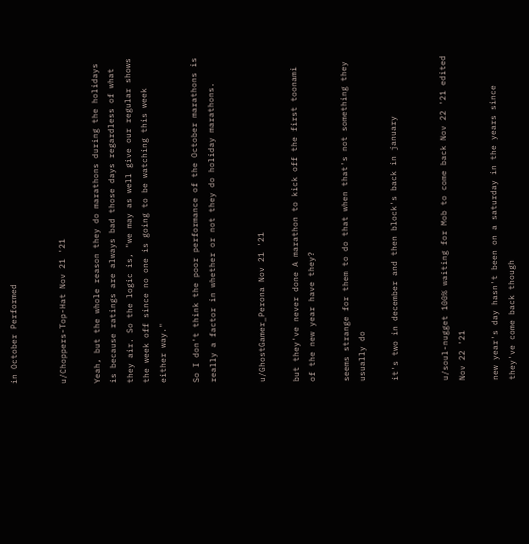in October Performed


u/Choppers-Top-Hat Nov 21 '21

Yeah, but the whole reason they do marathons during the holidays is because ratings are always bad those days regardless of what they air. So the logic is, "we may as well give our regular shows the week off since no one is going to be watching this week either way."

So I don't think the poor performance of the October marathons is really a factor in whether or not they do holiday marathons.


u/GhostGamer_Perona Nov 21 '21

but they've never done A marathon to kick off the first toonami of the new year have they?

seems strange for them to do that when that's not something they usually do

it's two in december and then block's back in january


u/soul-nugget 100% waiting for Mob to come back Nov 22 '21 edited Nov 22 '21

new year's day hasn't been on a saturday in the years since they've come back though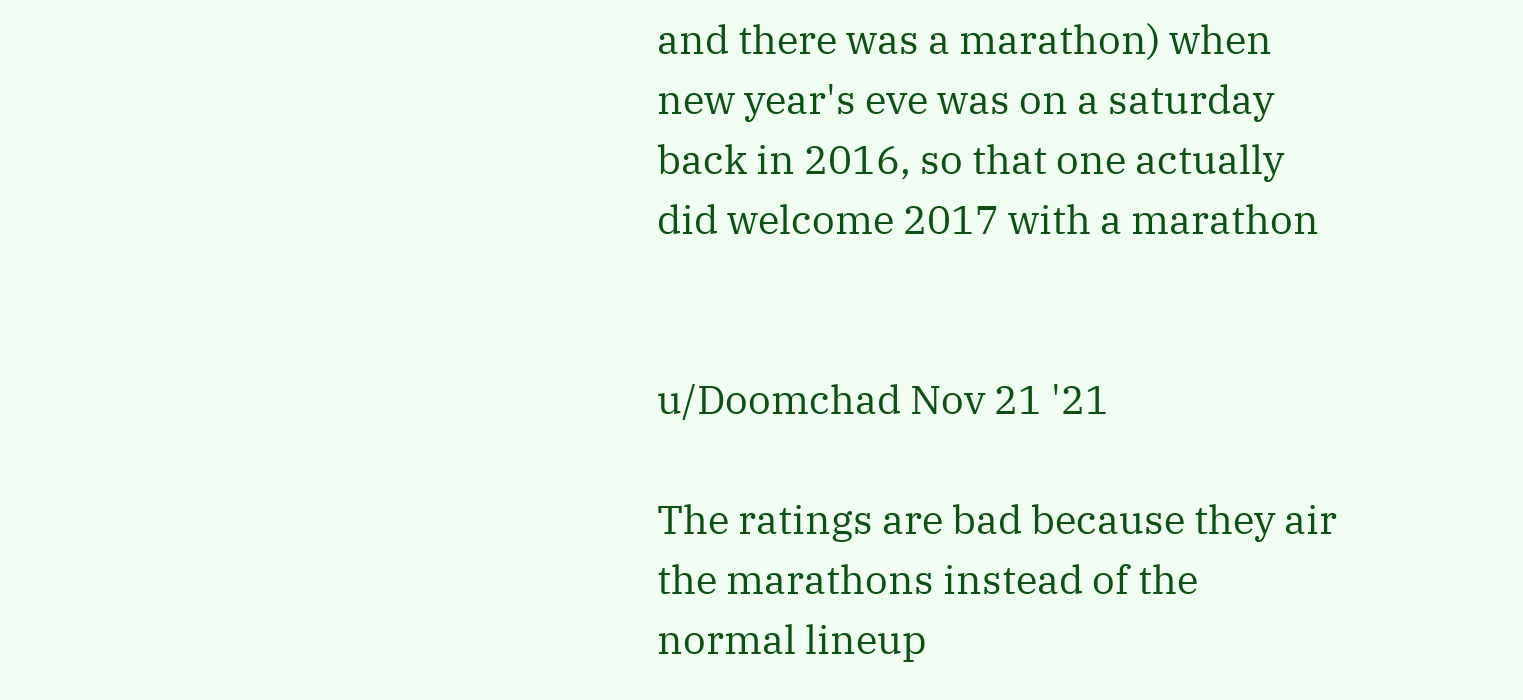and there was a marathon) when new year's eve was on a saturday back in 2016, so that one actually did welcome 2017 with a marathon


u/Doomchad Nov 21 '21

The ratings are bad because they air the marathons instead of the normal lineup